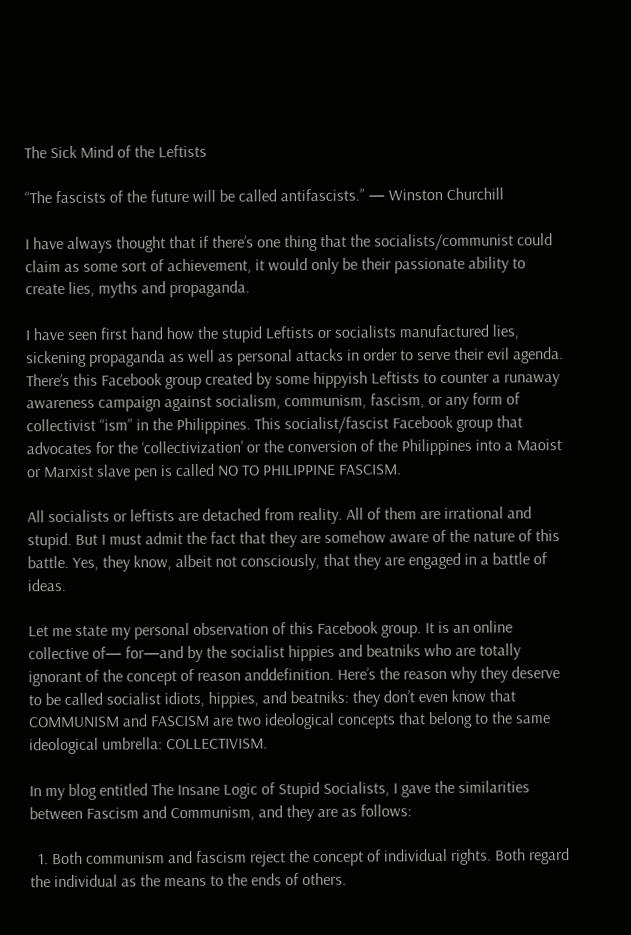The Sick Mind of the Leftists

“The fascists of the future will be called antifascists.” — Winston Churchill

I have always thought that if there’s one thing that the socialists/communist could claim as some sort of achievement, it would only be their passionate ability to create lies, myths and propaganda.

I have seen first hand how the stupid Leftists or socialists manufactured lies, sickening propaganda as well as personal attacks in order to serve their evil agenda. There’s this Facebook group created by some hippyish Leftists to counter a runaway awareness campaign against socialism, communism, fascism, or any form of collectivist “ism” in the Philippines. This socialist/fascist Facebook group that advocates for the ‘collectivization’ or the conversion of the Philippines into a Maoist or Marxist slave pen is called NO TO PHILIPPINE FASCISM.

All socialists or leftists are detached from reality. All of them are irrational and stupid. But I must admit the fact that they are somehow aware of the nature of this battle. Yes, they know, albeit not consciously, that they are engaged in a battle of ideas.

Let me state my personal observation of this Facebook group. It is an online collective of— for—and by the socialist hippies and beatniks who are totally ignorant of the concept of reason anddefinition. Here’s the reason why they deserve to be called socialist idiots, hippies, and beatniks: they don’t even know that COMMUNISM and FASCISM are two ideological concepts that belong to the same ideological umbrella: COLLECTIVISM.

In my blog entitled The Insane Logic of Stupid Socialists, I gave the similarities between Fascism and Communism, and they are as follows:

  1. Both communism and fascism reject the concept of individual rights. Both regard the individual as the means to the ends of others.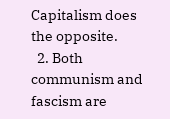Capitalism does the opposite.
  2. Both communism and fascism are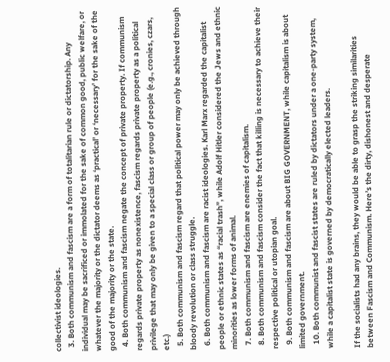collectivist ideologies.
  3. Both communism and fascism are a form of totalitarian rule or dictatorship. Any individual may be sacrificed or immolated for the sake of common good, public welfare, or whatever the majority or the dictator deems as ‘practical’ or ‘necessary’ for the sake of the good of the majority or the state.
  4. Both communism and fascism negate the concept of private property. If communism regards private property as nonexistence, fascism regards private property as a political privilege that may only be given to a special class or group of people (e.g., cronies, czars, etc.)
  5. Both communism and fascism regard that political power may only be achieved through bloody revolution or class struggle.
  6. Both communism and fascism are racist ideologies. Karl Marx regarded the capitalist people or ethnic states as “racial trash”, while Adolf Hitler considered the Jews and ethnic minorities as lower forms of animal.
  7. Both communism and fascism are enemies of capitalism.
  8. Both communism and fascism consider the fact that killing is necessary to achieve their respective political or utopian goal.
  9. Both communism and fascism are about BIG GOVERNMENT, while capitalism is about limited government.
  10. Both communist and fascist states are ruled by dictators under a one-party system, while a capitalist state is governed by democratically elected leaders.

If the socialists had any brains, they would be able to grasp the striking similarities between Fascism and Communism. Here’s the dirty, dishonest and desperate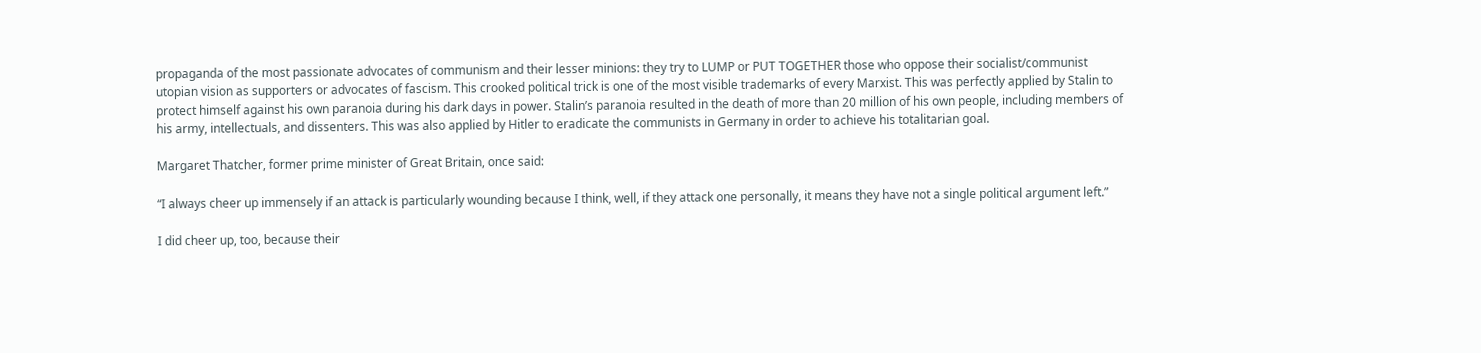propaganda of the most passionate advocates of communism and their lesser minions: they try to LUMP or PUT TOGETHER those who oppose their socialist/communist utopian vision as supporters or advocates of fascism. This crooked political trick is one of the most visible trademarks of every Marxist. This was perfectly applied by Stalin to protect himself against his own paranoia during his dark days in power. Stalin’s paranoia resulted in the death of more than 20 million of his own people, including members of his army, intellectuals, and dissenters. This was also applied by Hitler to eradicate the communists in Germany in order to achieve his totalitarian goal.

Margaret Thatcher, former prime minister of Great Britain, once said:

“I always cheer up immensely if an attack is particularly wounding because I think, well, if they attack one personally, it means they have not a single political argument left.”

I did cheer up, too, because their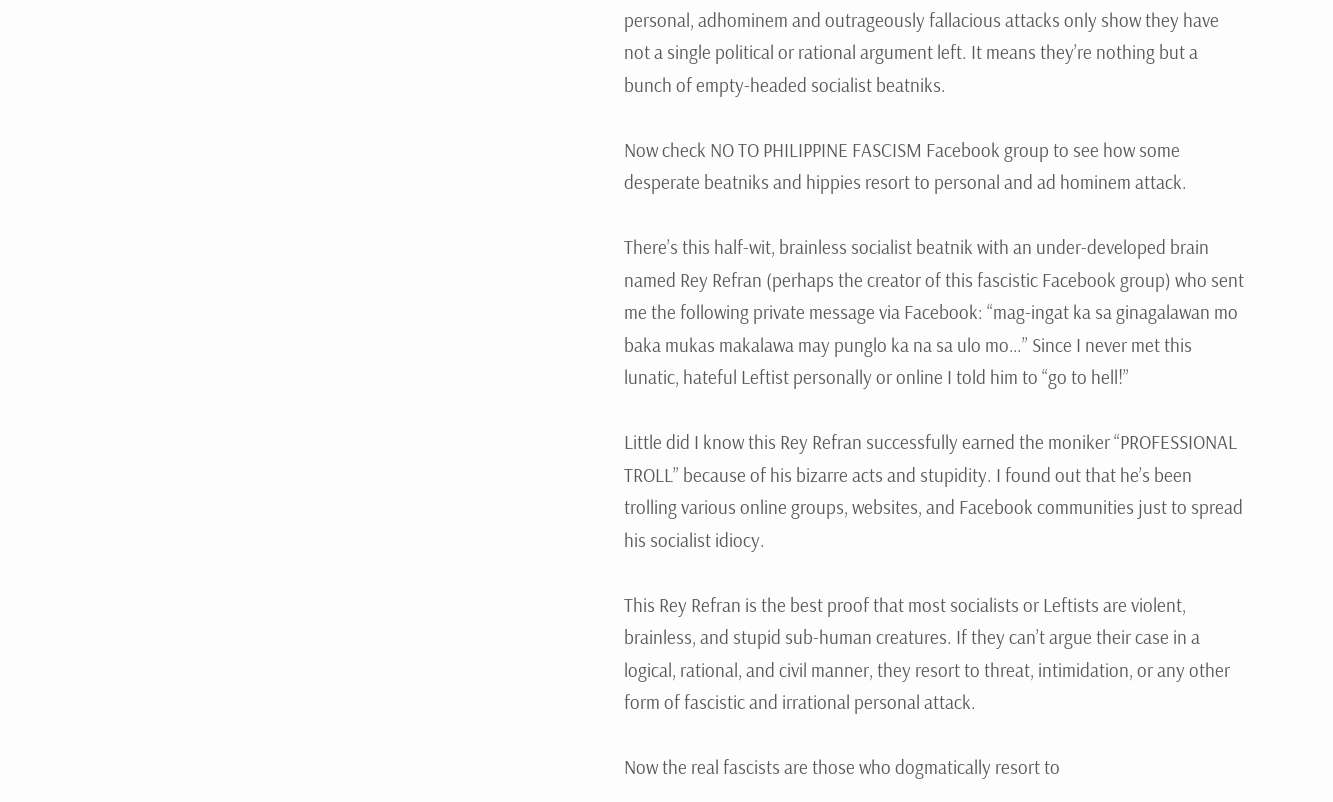personal, adhominem and outrageously fallacious attacks only show they have not a single political or rational argument left. It means they’re nothing but a bunch of empty-headed socialist beatniks.

Now check NO TO PHILIPPINE FASCISM Facebook group to see how some desperate beatniks and hippies resort to personal and ad hominem attack.

There’s this half-wit, brainless socialist beatnik with an under-developed brain named Rey Refran (perhaps the creator of this fascistic Facebook group) who sent me the following private message via Facebook: “mag-ingat ka sa ginagalawan mo baka mukas makalawa may punglo ka na sa ulo mo…” Since I never met this lunatic, hateful Leftist personally or online I told him to “go to hell!”

Little did I know this Rey Refran successfully earned the moniker “PROFESSIONAL TROLL” because of his bizarre acts and stupidity. I found out that he’s been trolling various online groups, websites, and Facebook communities just to spread his socialist idiocy.

This Rey Refran is the best proof that most socialists or Leftists are violent, brainless, and stupid sub-human creatures. If they can’t argue their case in a logical, rational, and civil manner, they resort to threat, intimidation, or any other form of fascistic and irrational personal attack.

Now the real fascists are those who dogmatically resort to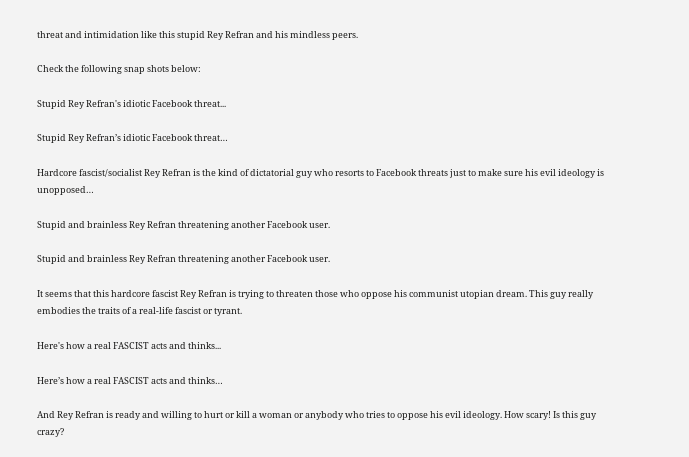threat and intimidation like this stupid Rey Refran and his mindless peers.

Check the following snap shots below:

Stupid Rey Refran's idiotic Facebook threat...

Stupid Rey Refran’s idiotic Facebook threat…

Hardcore fascist/socialist Rey Refran is the kind of dictatorial guy who resorts to Facebook threats just to make sure his evil ideology is unopposed…

Stupid and brainless Rey Refran threatening another Facebook user.

Stupid and brainless Rey Refran threatening another Facebook user.

It seems that this hardcore fascist Rey Refran is trying to threaten those who oppose his communist utopian dream. This guy really embodies the traits of a real-life fascist or tyrant.

Here's how a real FASCIST acts and thinks...

Here’s how a real FASCIST acts and thinks…

And Rey Refran is ready and willing to hurt or kill a woman or anybody who tries to oppose his evil ideology. How scary! Is this guy crazy?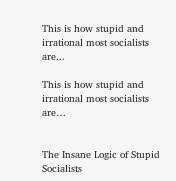This is how stupid and irrational most socialists are...

This is how stupid and irrational most socialists are…


The Insane Logic of Stupid Socialists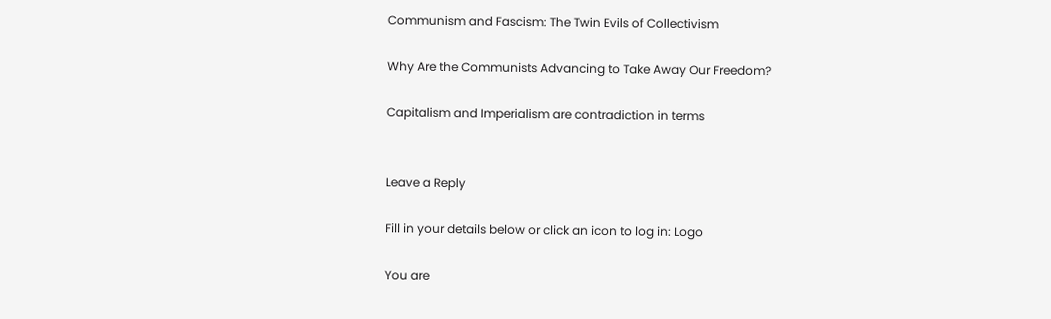Communism and Fascism: The Twin Evils of Collectivism

Why Are the Communists Advancing to Take Away Our Freedom?

Capitalism and Imperialism are contradiction in terms


Leave a Reply

Fill in your details below or click an icon to log in: Logo

You are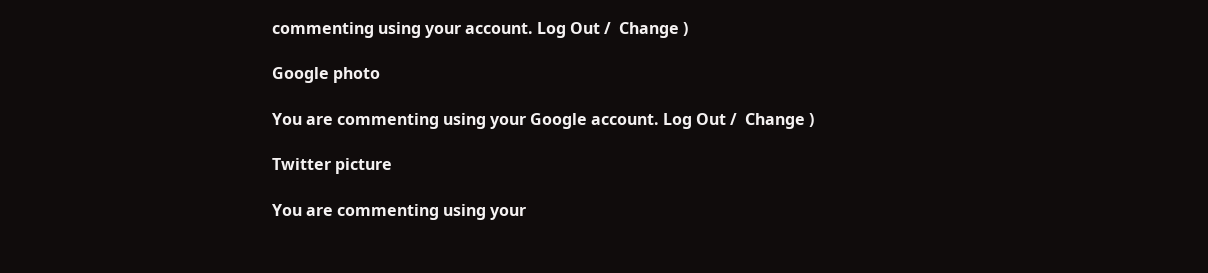commenting using your account. Log Out /  Change )

Google photo

You are commenting using your Google account. Log Out /  Change )

Twitter picture

You are commenting using your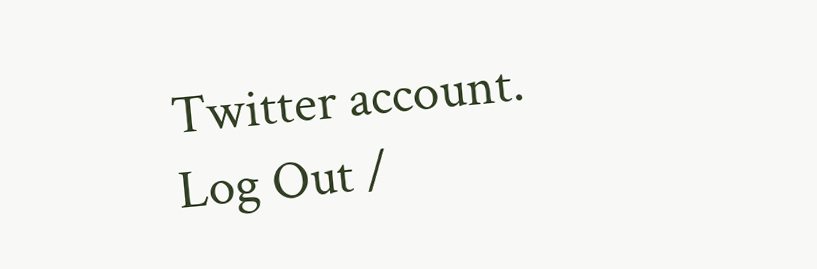Twitter account. Log Out /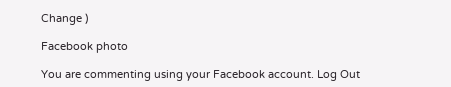Change )

Facebook photo

You are commenting using your Facebook account. Log Out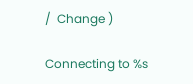/  Change )

Connecting to %s